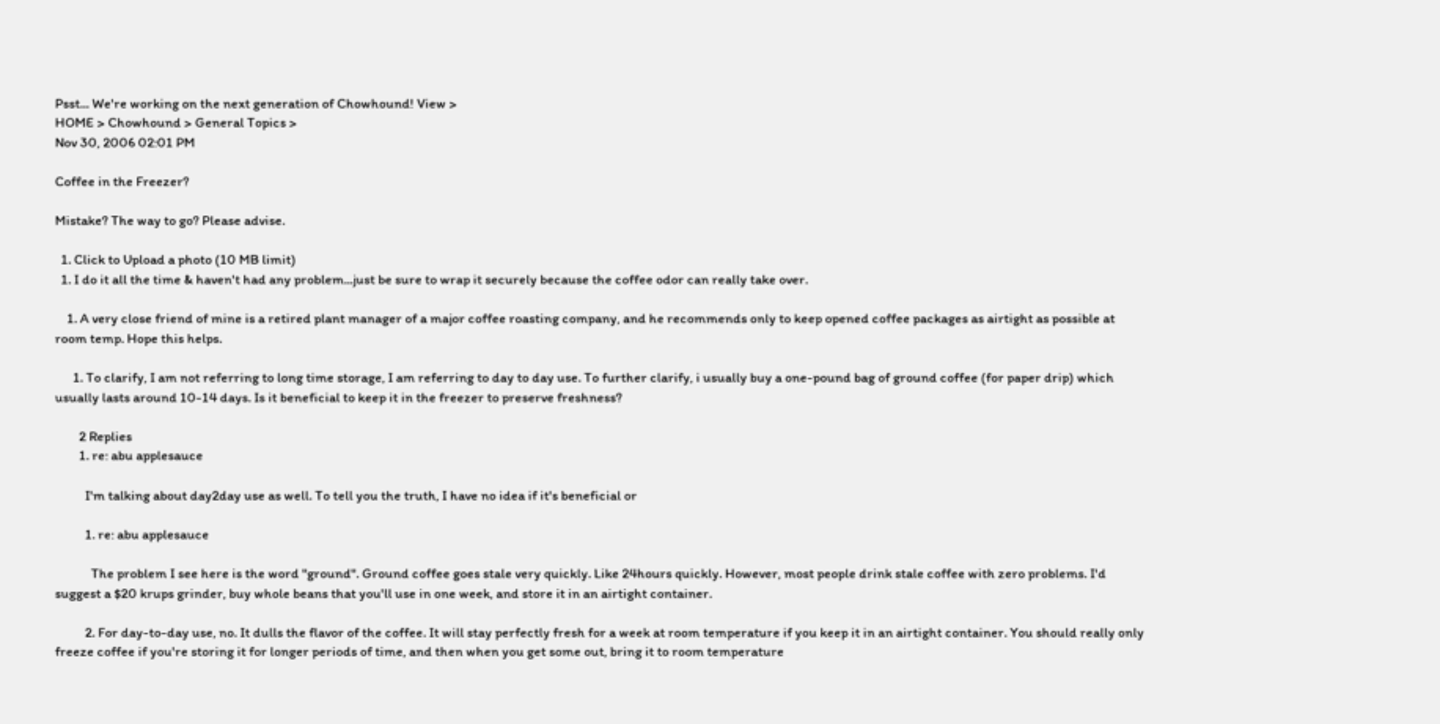Psst... We're working on the next generation of Chowhound! View >
HOME > Chowhound > General Topics >
Nov 30, 2006 02:01 PM

Coffee in the Freezer?

Mistake? The way to go? Please advise.

  1. Click to Upload a photo (10 MB limit)
  1. I do it all the time & haven't had any problem...just be sure to wrap it securely because the coffee odor can really take over.

    1. A very close friend of mine is a retired plant manager of a major coffee roasting company, and he recommends only to keep opened coffee packages as airtight as possible at room temp. Hope this helps.

      1. To clarify, I am not referring to long time storage, I am referring to day to day use. To further clarify, i usually buy a one-pound bag of ground coffee (for paper drip) which usually lasts around 10-14 days. Is it beneficial to keep it in the freezer to preserve freshness?

        2 Replies
        1. re: abu applesauce

          I'm talking about day2day use as well. To tell you the truth, I have no idea if it's beneficial or

          1. re: abu applesauce

            The problem I see here is the word "ground". Ground coffee goes stale very quickly. Like 24hours quickly. However, most people drink stale coffee with zero problems. I'd suggest a $20 krups grinder, buy whole beans that you'll use in one week, and store it in an airtight container.

          2. For day-to-day use, no. It dulls the flavor of the coffee. It will stay perfectly fresh for a week at room temperature if you keep it in an airtight container. You should really only freeze coffee if you're storing it for longer periods of time, and then when you get some out, bring it to room temperature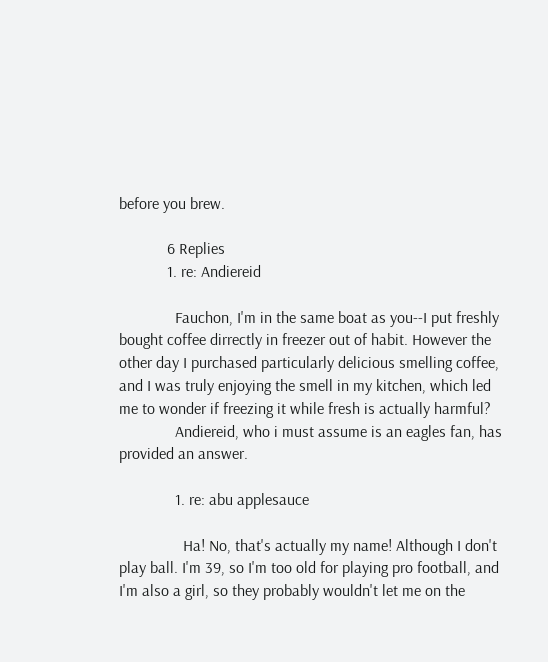before you brew.

            6 Replies
            1. re: Andiereid

              Fauchon, I'm in the same boat as you--I put freshly bought coffee dirrectly in freezer out of habit. However the other day I purchased particularly delicious smelling coffee, and I was truly enjoying the smell in my kitchen, which led me to wonder if freezing it while fresh is actually harmful?
              Andiereid, who i must assume is an eagles fan, has provided an answer.

              1. re: abu applesauce

                Ha! No, that's actually my name! Although I don't play ball. I'm 39, so I'm too old for playing pro football, and I'm also a girl, so they probably wouldn't let me on the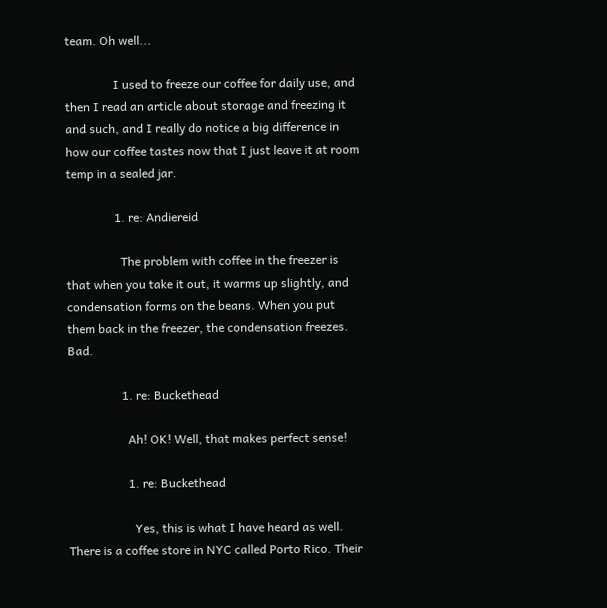team. Oh well...

                I used to freeze our coffee for daily use, and then I read an article about storage and freezing it and such, and I really do notice a big difference in how our coffee tastes now that I just leave it at room temp in a sealed jar.

                1. re: Andiereid

                  The problem with coffee in the freezer is that when you take it out, it warms up slightly, and condensation forms on the beans. When you put them back in the freezer, the condensation freezes. Bad.

                  1. re: Buckethead

                    Ah! OK! Well, that makes perfect sense!

                    1. re: Buckethead

                      Yes, this is what I have heard as well. There is a coffee store in NYC called Porto Rico. Their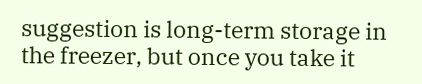suggestion is long-term storage in the freezer, but once you take it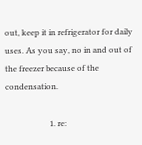out, keep it in refrigerator for daily uses. As you say, no in and out of the freezer because of the condensation.

                      1. re: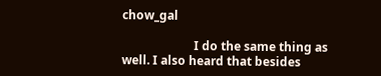chow_gal

                        I do the same thing as well. I also heard that besides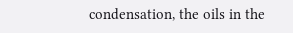condensation, the oils in the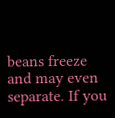beans freeze and may even separate. If you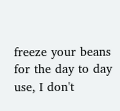freeze your beans for the day to day use, I don't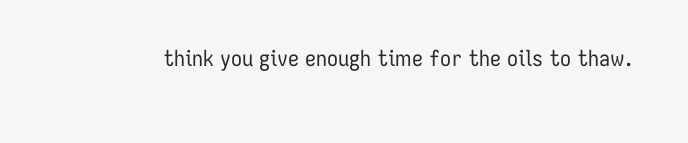think you give enough time for the oils to thaw.